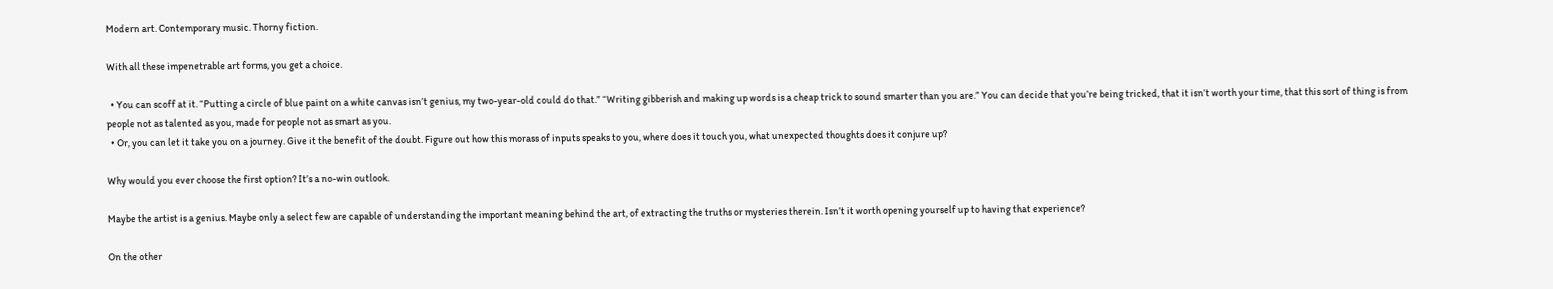Modern art. Contemporary music. Thorny fiction.

With all these impenetrable art forms, you get a choice.

  • You can scoff at it. “Putting a circle of blue paint on a white canvas isn’t genius, my two-year-old could do that.” “Writing gibberish and making up words is a cheap trick to sound smarter than you are.” You can decide that you’re being tricked, that it isn’t worth your time, that this sort of thing is from people not as talented as you, made for people not as smart as you.
  • Or, you can let it take you on a journey. Give it the benefit of the doubt. Figure out how this morass of inputs speaks to you, where does it touch you, what unexpected thoughts does it conjure up?

Why would you ever choose the first option? It’s a no-win outlook.

Maybe the artist is a genius. Maybe only a select few are capable of understanding the important meaning behind the art, of extracting the truths or mysteries therein. Isn’t it worth opening yourself up to having that experience?

On the other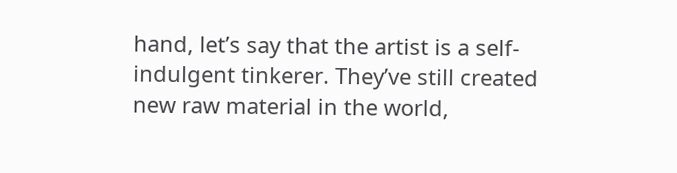hand, let’s say that the artist is a self-indulgent tinkerer. They’ve still created new raw material in the world,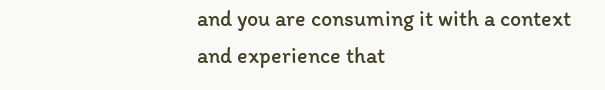and you are consuming it with a context and experience that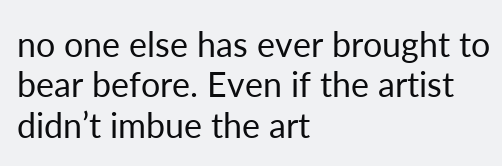no one else has ever brought to bear before. Even if the artist didn’t imbue the art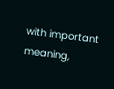with important meaning,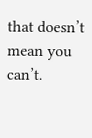that doesn’t mean you can’t.